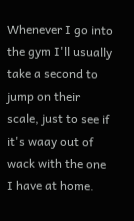Whenever I go into the gym I'll usually take a second to jump on their scale, just to see if it's waay out of wack with the one I have at home.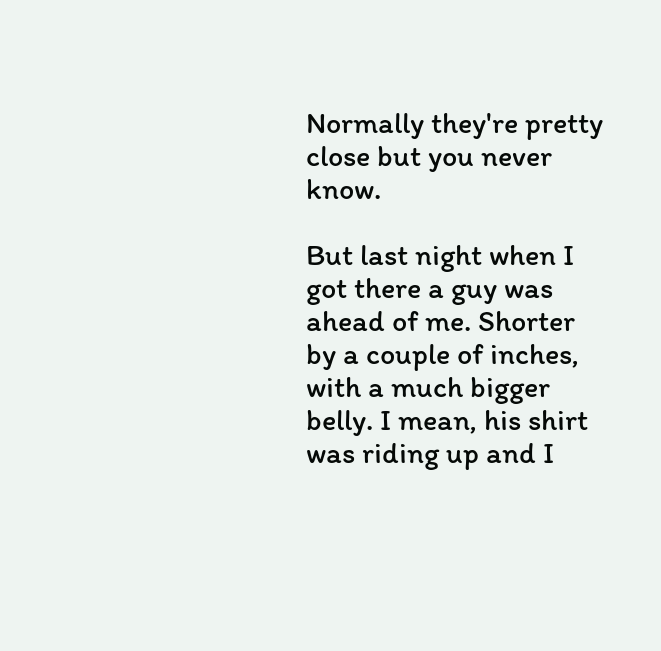Normally they're pretty close but you never know.

But last night when I got there a guy was ahead of me. Shorter by a couple of inches, with a much bigger belly. I mean, his shirt was riding up and I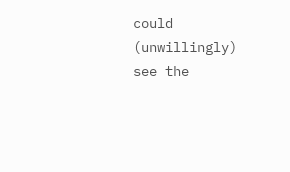could (unwillingly) see the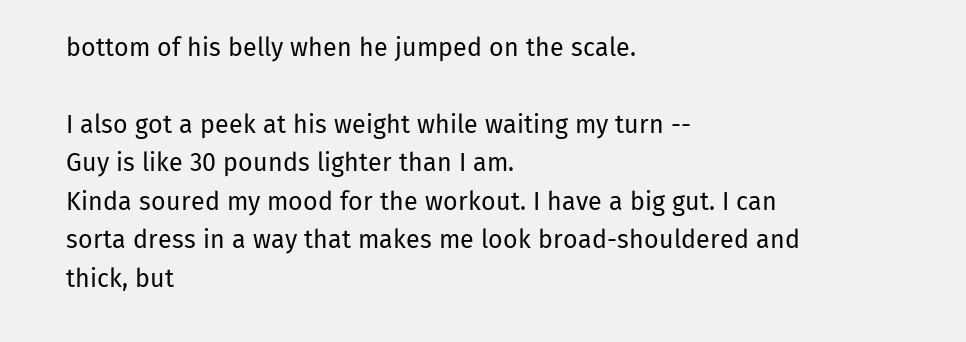bottom of his belly when he jumped on the scale.

I also got a peek at his weight while waiting my turn --
Guy is like 30 pounds lighter than I am.
Kinda soured my mood for the workout. I have a big gut. I can sorta dress in a way that makes me look broad-shouldered and thick, but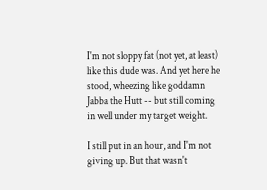I'm not sloppy fat (not yet, at least) like this dude was. And yet here he stood, wheezing like goddamn Jabba the Hutt -- but still coming in well under my target weight.

I still put in an hour, and I'm not giving up. But that wasn't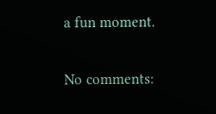a fun moment.

No comments: